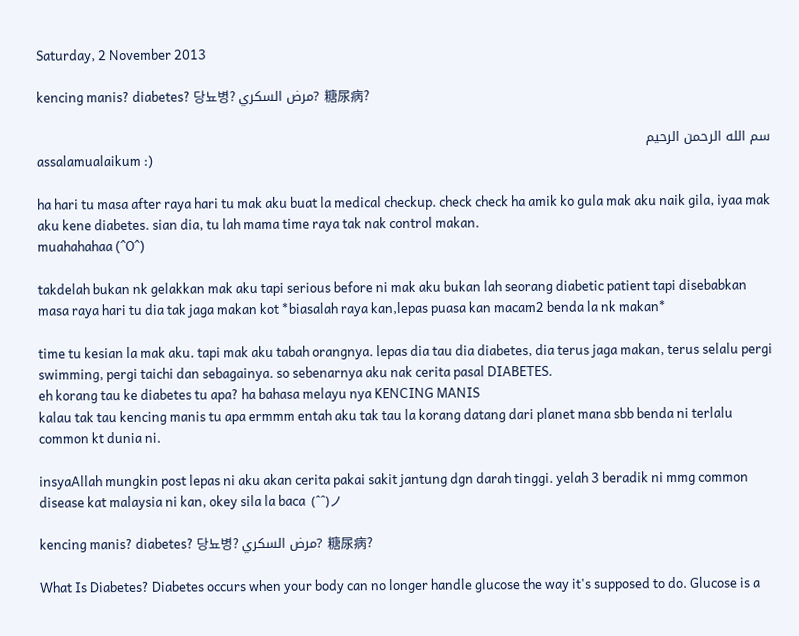Saturday, 2 November 2013

kencing manis? diabetes? 당뇨병? مرض السكري? 糖尿病?

سم الله الرحمن الرحيم
assalamualaikum :)

ha hari tu masa after raya hari tu mak aku buat la medical checkup. check check ha amik ko gula mak aku naik gila, iyaa mak aku kene diabetes. sian dia, tu lah mama time raya tak nak control makan.
muahahahaa (^O^)

takdelah bukan nk gelakkan mak aku tapi serious before ni mak aku bukan lah seorang diabetic patient tapi disebabkan masa raya hari tu dia tak jaga makan kot *biasalah raya kan,lepas puasa kan macam2 benda la nk makan*

time tu kesian la mak aku. tapi mak aku tabah orangnya. lepas dia tau dia diabetes, dia terus jaga makan, terus selalu pergi swimming, pergi taichi dan sebagainya. so sebenarnya aku nak cerita pasal DIABETES.
eh korang tau ke diabetes tu apa? ha bahasa melayu nya KENCING MANIS
kalau tak tau kencing manis tu apa ermmm entah aku tak tau la korang datang dari planet mana sbb benda ni terlalu common kt dunia ni.

insyaAllah mungkin post lepas ni aku akan cerita pakai sakit jantung dgn darah tinggi. yelah 3 beradik ni mmg common disease kat malaysia ni kan, okey sila la baca  (ˆˆ)ノ

kencing manis? diabetes? 당뇨병? مرض السكري? 糖尿病?

What Is Diabetes? Diabetes occurs when your body can no longer handle glucose the way it's supposed to do. Glucose is a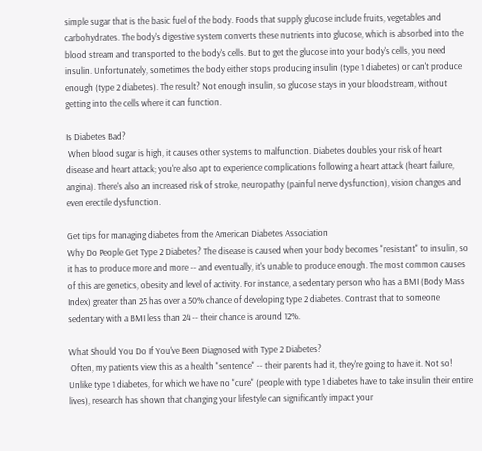simple sugar that is the basic fuel of the body. Foods that supply glucose include fruits, vegetables and carbohydrates. The body's digestive system converts these nutrients into glucose, which is absorbed into the blood stream and transported to the body's cells. But to get the glucose into your body's cells, you need insulin. Unfortunately, sometimes the body either stops producing insulin (type 1 diabetes) or can't produce enough (type 2 diabetes). The result? Not enough insulin, so glucose stays in your bloodstream, without getting into the cells where it can function.

Is Diabetes Bad?
 When blood sugar is high, it causes other systems to malfunction. Diabetes doubles your risk of heart disease and heart attack; you're also apt to experience complications following a heart attack (heart failure, angina). There's also an increased risk of stroke, neuropathy (painful nerve dysfunction), vision changes and even erectile dysfunction.

Get tips for managing diabetes from the American Diabetes Association
Why Do People Get Type 2 Diabetes? The disease is caused when your body becomes "resistant" to insulin, so it has to produce more and more -- and eventually, it's unable to produce enough. The most common causes of this are genetics, obesity and level of activity. For instance, a sedentary person who has a BMI (Body Mass Index) greater than 25 has over a 50% chance of developing type 2 diabetes. Contrast that to someone sedentary with a BMI less than 24 -- their chance is around 12%.

What Should You Do If You've Been Diagnosed with Type 2 Diabetes?
 Often, my patients view this as a health "sentence" -- their parents had it, they're going to have it. Not so! Unlike type 1 diabetes, for which we have no "cure" (people with type 1 diabetes have to take insulin their entire lives), research has shown that changing your lifestyle can significantly impact your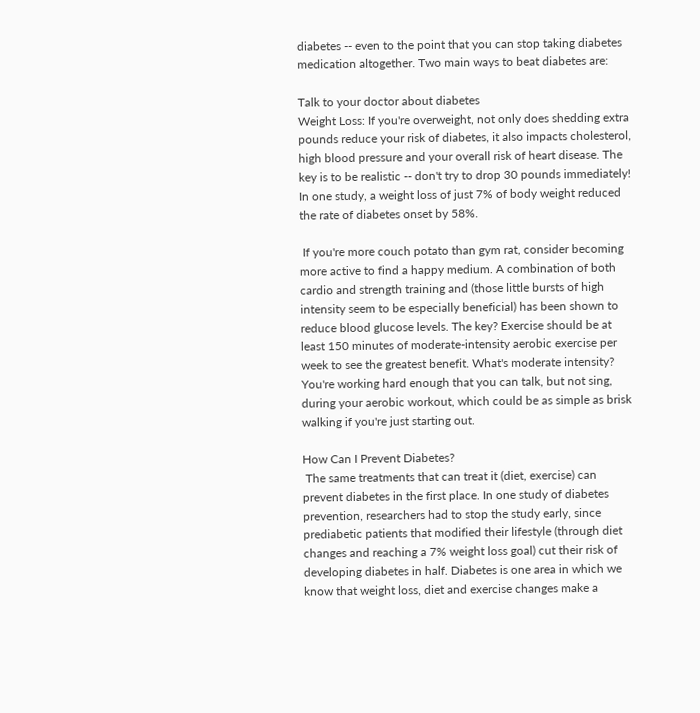diabetes -- even to the point that you can stop taking diabetes medication altogether. Two main ways to beat diabetes are:

Talk to your doctor about diabetes
Weight Loss: If you're overweight, not only does shedding extra pounds reduce your risk of diabetes, it also impacts cholesterol, high blood pressure and your overall risk of heart disease. The key is to be realistic -- don't try to drop 30 pounds immediately! In one study, a weight loss of just 7% of body weight reduced the rate of diabetes onset by 58%.

 If you're more couch potato than gym rat, consider becoming more active to find a happy medium. A combination of both cardio and strength training and (those little bursts of high intensity seem to be especially beneficial) has been shown to reduce blood glucose levels. The key? Exercise should be at least 150 minutes of moderate-intensity aerobic exercise per week to see the greatest benefit. What's moderate intensity? You're working hard enough that you can talk, but not sing, during your aerobic workout, which could be as simple as brisk walking if you're just starting out.

How Can I Prevent Diabetes?
 The same treatments that can treat it (diet, exercise) can prevent diabetes in the first place. In one study of diabetes prevention, researchers had to stop the study early, since prediabetic patients that modified their lifestyle (through diet changes and reaching a 7% weight loss goal) cut their risk of developing diabetes in half. Diabetes is one area in which we know that weight loss, diet and exercise changes make a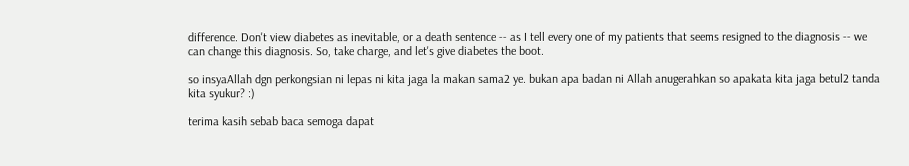difference. Don't view diabetes as inevitable, or a death sentence -- as I tell every one of my patients that seems resigned to the diagnosis -- we can change this diagnosis. So, take charge, and let's give diabetes the boot.

so insyaAllah dgn perkongsian ni lepas ni kita jaga la makan sama2 ye. bukan apa badan ni Allah anugerahkan so apakata kita jaga betul2 tanda kita syukur? :)

terima kasih sebab baca semoga dapat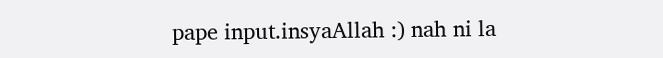pape input.insyaAllah :) nah ni la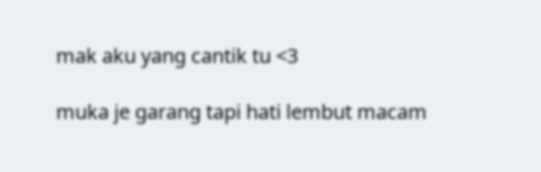mak aku yang cantik tu <3

muka je garang tapi hati lembut macam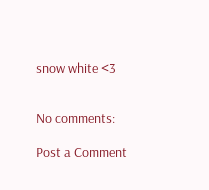snow white <3


No comments:

Post a Comment